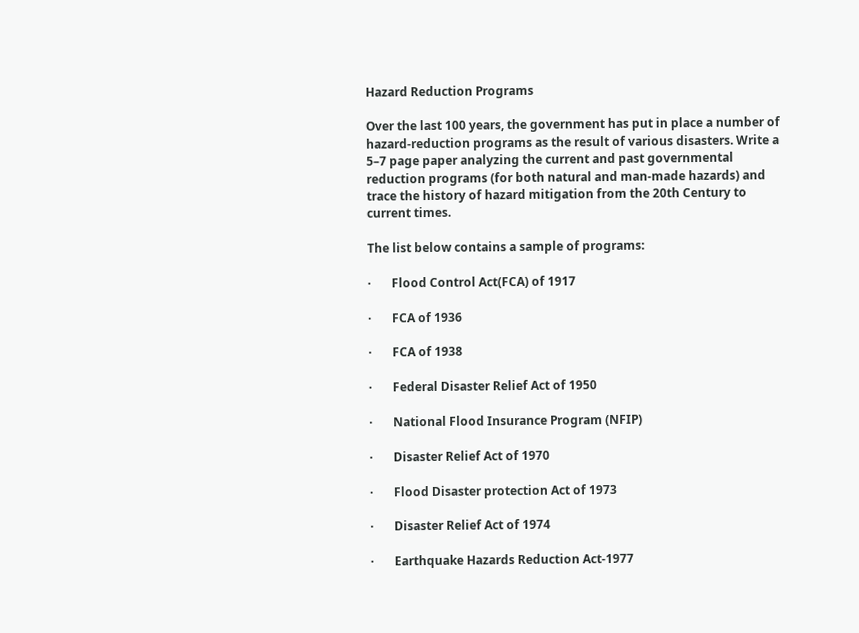Hazard Reduction Programs

Over the last 100 years, the government has put in place a number of hazard-reduction programs as the result of various disasters. Write a 5–7 page paper analyzing the current and past governmental reduction programs (for both natural and man-made hazards) and trace the history of hazard mitigation from the 20th Century to current times.

The list below contains a sample of programs:

·       Flood Control Act(FCA) of 1917

·       FCA of 1936

·       FCA of 1938

·       Federal Disaster Relief Act of 1950

·       National Flood Insurance Program (NFIP)

·       Disaster Relief Act of 1970

·       Flood Disaster protection Act of 1973

·       Disaster Relief Act of 1974

·       Earthquake Hazards Reduction Act-1977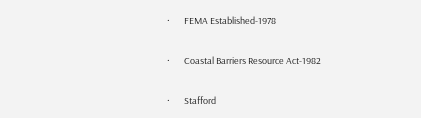·       FEMA Established-1978

·       Coastal Barriers Resource Act-1982

·       Stafford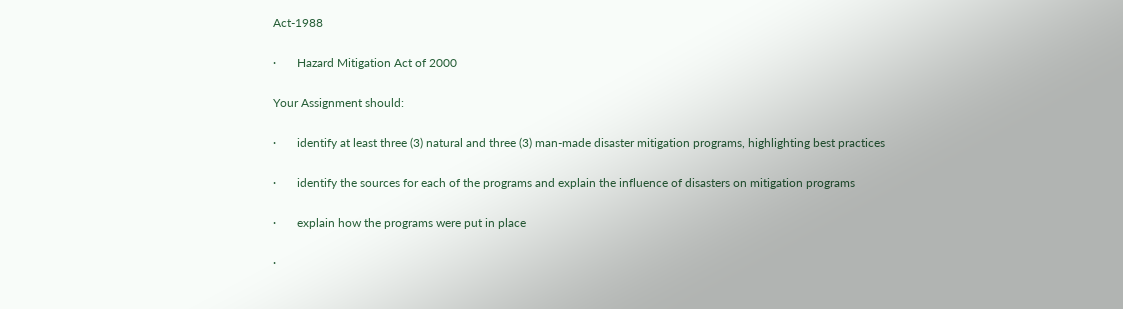Act-1988

·       Hazard Mitigation Act of 2000

Your Assignment should:

·       identify at least three (3) natural and three (3) man-made disaster mitigation programs, highlighting best practices

·       identify the sources for each of the programs and explain the influence of disasters on mitigation programs

·       explain how the programs were put in place

·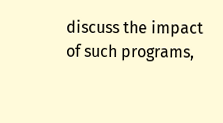discuss the impact of such programs,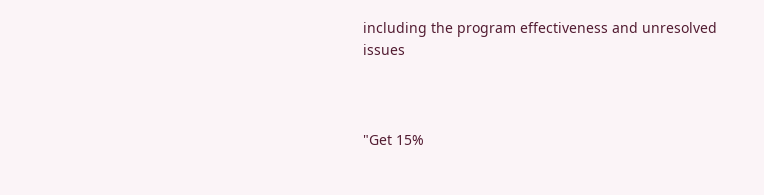including the program effectiveness and unresolved issues



"Get 15%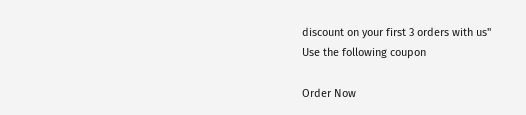discount on your first 3 orders with us"
Use the following coupon

Order Now